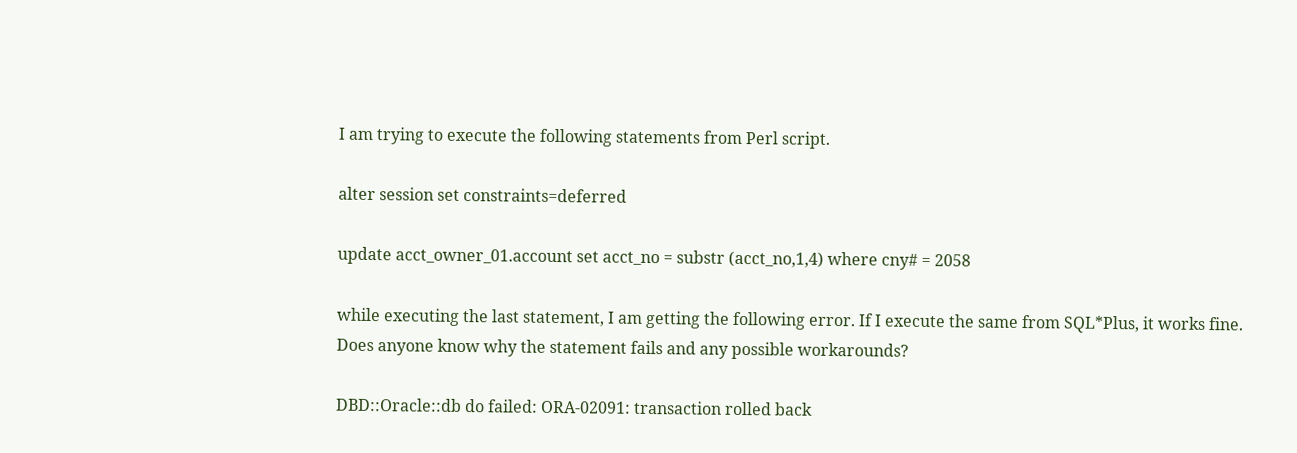I am trying to execute the following statements from Perl script.

alter session set constraints=deferred

update acct_owner_01.account set acct_no = substr (acct_no,1,4) where cny# = 2058

while executing the last statement, I am getting the following error. If I execute the same from SQL*Plus, it works fine. Does anyone know why the statement fails and any possible workarounds?

DBD::Oracle::db do failed: ORA-02091: transaction rolled back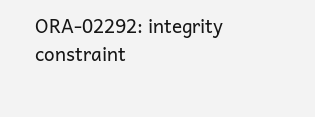ORA-02292: integrity constraint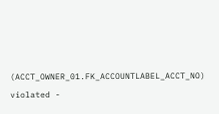(ACCT_OWNER_01.FK_ACCOUNTLABEL_ACCT_NO) violated -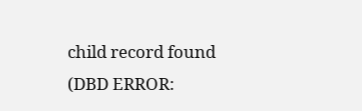child record found (DBD ERROR: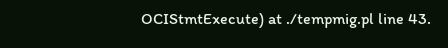OCIStmtExecute) at ./tempmig.pl line 43.